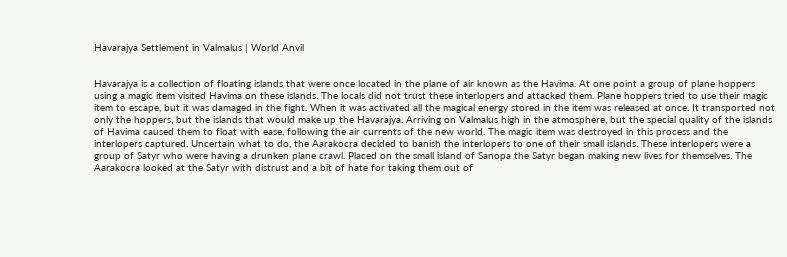Havarajya Settlement in Valmalus | World Anvil


Havarajya is a collection of floating islands that were once located in the plane of air known as the Havima. At one point a group of plane hoppers using a magic item visited Havima on these islands. The locals did not trust these interlopers and attacked them. Plane hoppers tried to use their magic item to escape, but it was damaged in the fight. When it was activated all the magical energy stored in the item was released at once. It transported not only the hoppers, but the islands that would make up the Havarajya. Arriving on Valmalus high in the atmosphere, but the special quality of the islands of Havima caused them to float with ease, following the air currents of the new world. The magic item was destroyed in this process and the interlopers captured. Uncertain what to do, the Aarakocra decided to banish the interlopers to one of their small islands. These interlopers were a group of Satyr who were having a drunken plane crawl. Placed on the small island of Sanopa the Satyr began making new lives for themselves. The Aarakocra looked at the Satyr with distrust and a bit of hate for taking them out of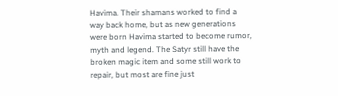Havima. Their shamans worked to find a way back home, but as new generations were born Havima started to become rumor, myth and legend. The Satyr still have the broken magic item and some still work to repair, but most are fine just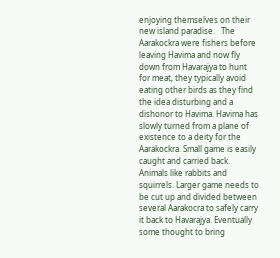enjoying themselves on their new island paradise.   The Aarakockra were fishers before leaving Havima and now fly down from Havarajya to hunt for meat, they typically avoid eating other birds as they find the idea disturbing and a dishonor to Havima. Havima has slowly turned from a plane of existence to a deity for the Aarakockra. Small game is easily caught and carried back. Animals like rabbits and squirrels. Larger game needs to be cut up and divided between several Aarakocra to safely carry it back to Havarajya. Eventually some thought to bring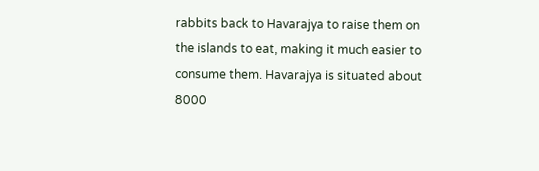rabbits back to Havarajya to raise them on the islands to eat, making it much easier to consume them. Havarajya is situated about 8000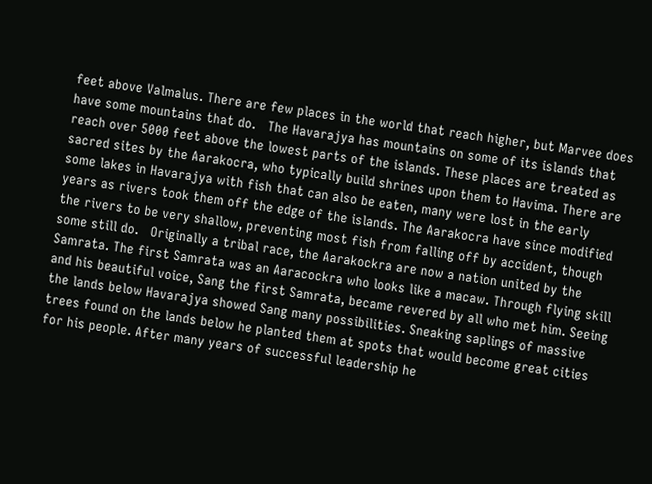feet above Valmalus. There are few places in the world that reach higher, but Marvee does have some mountains that do.   The Havarajya has mountains on some of its islands that reach over 5000 feet above the lowest parts of the islands. These places are treated as sacred sites by the Aarakocra, who typically build shrines upon them to Havima. There are some lakes in Havarajya with fish that can also be eaten, many were lost in the early years as rivers took them off the edge of the islands. The Aarakocra have since modified the rivers to be very shallow, preventing most fish from falling off by accident, though some still do.   Originally a tribal race, the Aarakockra are now a nation united by the Samrata. The first Samrata was an Aaracockra who looks like a macaw. Through flying skill and his beautiful voice, Sang the first Samrata, became revered by all who met him. Seeing the lands below Havarajya showed Sang many possibilities. Sneaking saplings of massive trees found on the lands below he planted them at spots that would become great cities for his people. After many years of successful leadership he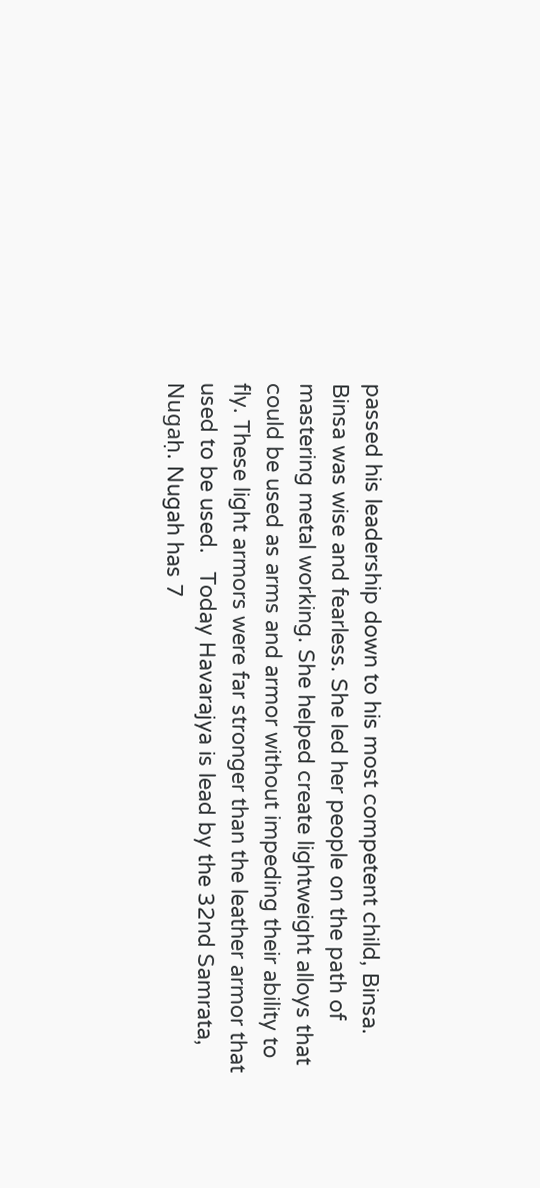passed his leadership down to his most competent child, Binsa. Binsa was wise and fearless. She led her people on the path of mastering metal working. She helped create lightweight alloys that could be used as arms and armor without impeding their ability to fly. These light armors were far stronger than the leather armor that used to be used.   Today Havarajya is lead by the 32nd Samrata, Nugaḥ. Nugah has 7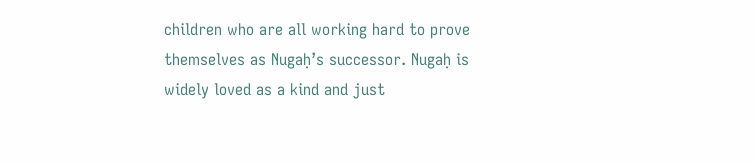children who are all working hard to prove themselves as Nugaḥ’s successor. Nugaḥ is widely loved as a kind and just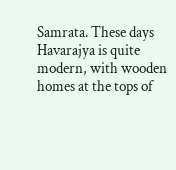Samrata. These days Havarajya is quite modern, with wooden homes at the tops of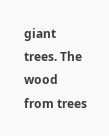giant trees. The wood from trees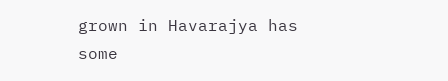grown in Havarajya has some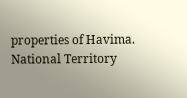properties of Havima.
National Territory